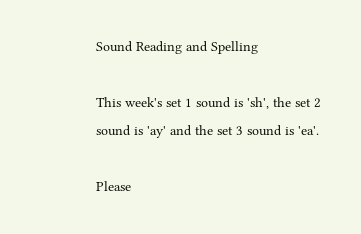Sound Reading and Spelling

This week's set 1 sound is 'sh', the set 2 sound is 'ay' and the set 3 sound is 'ea'.

Please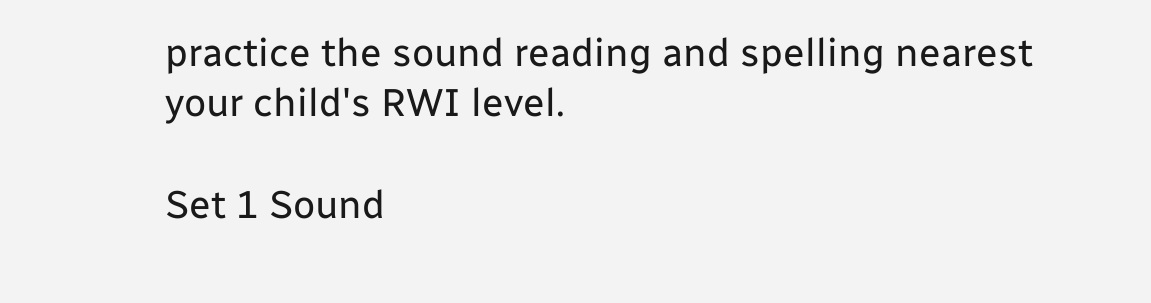practice the sound reading and spelling nearest your child's RWI level.

Set 1 Sound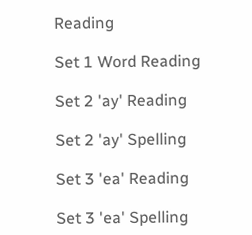Reading

Set 1 Word Reading

Set 2 'ay' Reading

Set 2 'ay' Spelling

Set 3 'ea' Reading

Set 3 'ea' Spelling